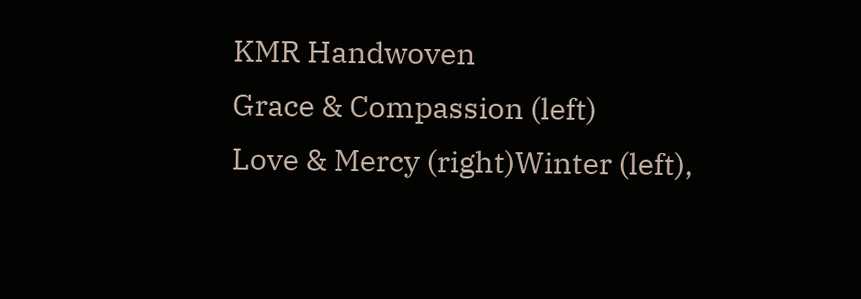KMR Handwoven
Grace & Compassion (left)
Love & Mercy (right)Winter (left),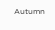Autumn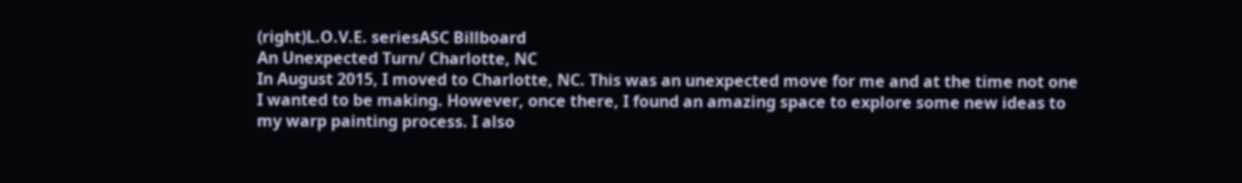(right)L.O.V.E. seriesASC Billboard
An Unexpected Turn/ Charlotte, NC
In August 2015, I moved to Charlotte, NC. This was an unexpected move for me and at the time not one I wanted to be making. However, once there, I found an amazing space to explore some new ideas to my warp painting process. I also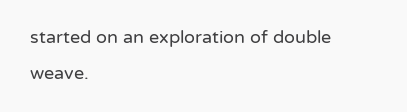started on an exploration of double weave.